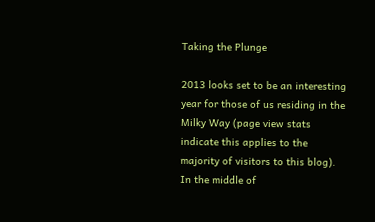Taking the Plunge

2013 looks set to be an interesting year for those of us residing in the Milky Way (page view stats indicate this applies to the majority of visitors to this blog). In the middle of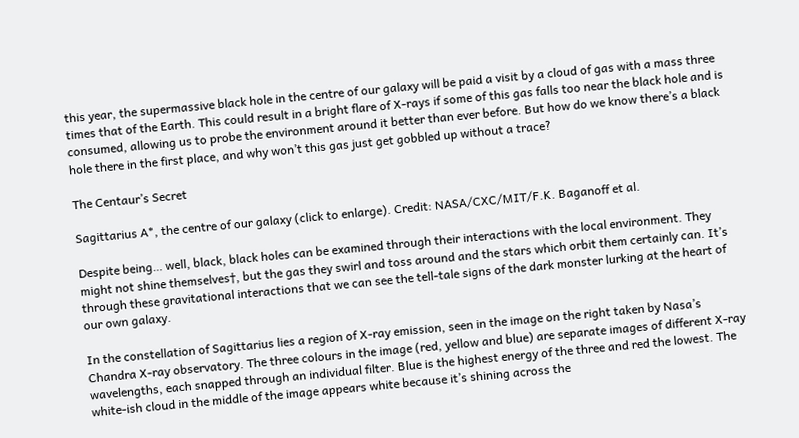this year, the supermassive black hole in the centre of our galaxy will be paid a visit by a cloud of gas with a mass three times that of the Earth. This could result in a bright flare of X-rays if some of this gas falls too near the black hole and is consumed, allowing us to probe the environment around it better than ever before. But how do we know there’s a black hole there in the first place, and why won’t this gas just get gobbled up without a trace?

The Centaur’s Secret

Sagittarius A*, the centre of our galaxy (click to enlarge). Credit: NASA/CXC/MIT/F.K. Baganoff et al.

Despite being… well, black, black holes can be examined through their interactions with the local environment. They might not shine themselves†, but the gas they swirl and toss around and the stars which orbit them certainly can. It’s through these gravitational interactions that we can see the tell-tale signs of the dark monster lurking at the heart of our own galaxy.

In the constellation of Sagittarius lies a region of X-ray emission, seen in the image on the right taken by Nasa’s Chandra X-ray observatory. The three colours in the image (red, yellow and blue) are separate images of different X-ray wavelengths, each snapped through an individual filter. Blue is the highest energy of the three and red the lowest. The white-ish cloud in the middle of the image appears white because it’s shining across the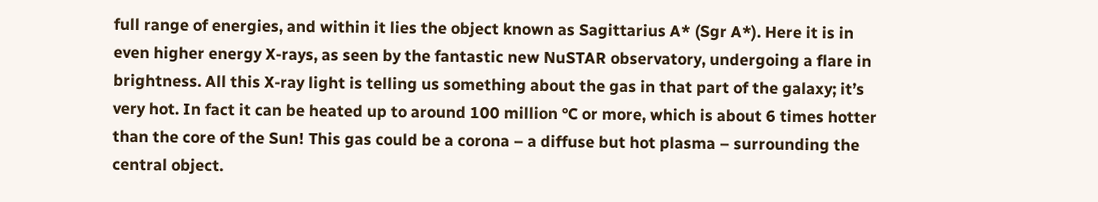full range of energies, and within it lies the object known as Sagittarius A* (Sgr A*). Here it is in even higher energy X-rays, as seen by the fantastic new NuSTAR observatory, undergoing a flare in brightness. All this X-ray light is telling us something about the gas in that part of the galaxy; it’s very hot. In fact it can be heated up to around 100 million °C or more, which is about 6 times hotter than the core of the Sun! This gas could be a corona – a diffuse but hot plasma – surrounding the central object.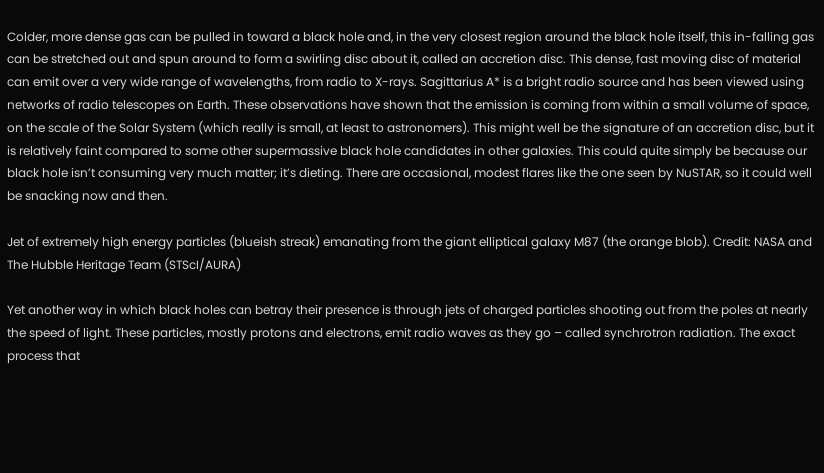Colder, more dense gas can be pulled in toward a black hole and, in the very closest region around the black hole itself, this in-falling gas can be stretched out and spun around to form a swirling disc about it, called an accretion disc. This dense, fast moving disc of material can emit over a very wide range of wavelengths, from radio to X-rays. Sagittarius A* is a bright radio source and has been viewed using networks of radio telescopes on Earth. These observations have shown that the emission is coming from within a small volume of space, on the scale of the Solar System (which really is small, at least to astronomers). This might well be the signature of an accretion disc, but it is relatively faint compared to some other supermassive black hole candidates in other galaxies. This could quite simply be because our black hole isn’t consuming very much matter; it’s dieting. There are occasional, modest flares like the one seen by NuSTAR, so it could well be snacking now and then.

Jet of extremely high energy particles (blueish streak) emanating from the giant elliptical galaxy M87 (the orange blob). Credit: NASA and The Hubble Heritage Team (STScI/AURA)

Yet another way in which black holes can betray their presence is through jets of charged particles shooting out from the poles at nearly the speed of light. These particles, mostly protons and electrons, emit radio waves as they go – called synchrotron radiation. The exact process that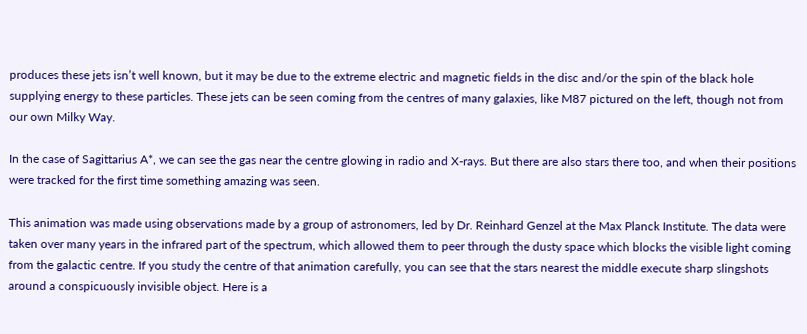produces these jets isn’t well known, but it may be due to the extreme electric and magnetic fields in the disc and/or the spin of the black hole supplying energy to these particles. These jets can be seen coming from the centres of many galaxies, like M87 pictured on the left, though not from our own Milky Way.

In the case of Sagittarius A*, we can see the gas near the centre glowing in radio and X-rays. But there are also stars there too, and when their positions were tracked for the first time something amazing was seen.

This animation was made using observations made by a group of astronomers, led by Dr. Reinhard Genzel at the Max Planck Institute. The data were taken over many years in the infrared part of the spectrum, which allowed them to peer through the dusty space which blocks the visible light coming from the galactic centre. If you study the centre of that animation carefully, you can see that the stars nearest the middle execute sharp slingshots around a conspicuously invisible object. Here is a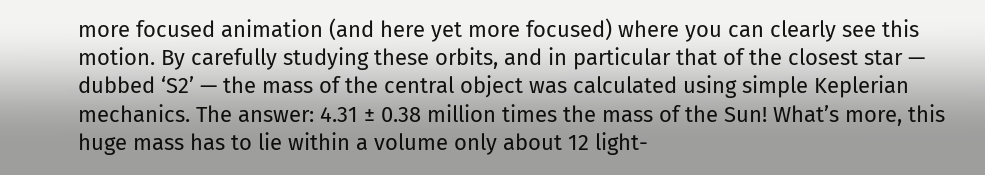more focused animation (and here yet more focused) where you can clearly see this motion. By carefully studying these orbits, and in particular that of the closest star — dubbed ‘S2’ — the mass of the central object was calculated using simple Keplerian mechanics. The answer: 4.31 ± 0.38 million times the mass of the Sun! What’s more, this huge mass has to lie within a volume only about 12 light-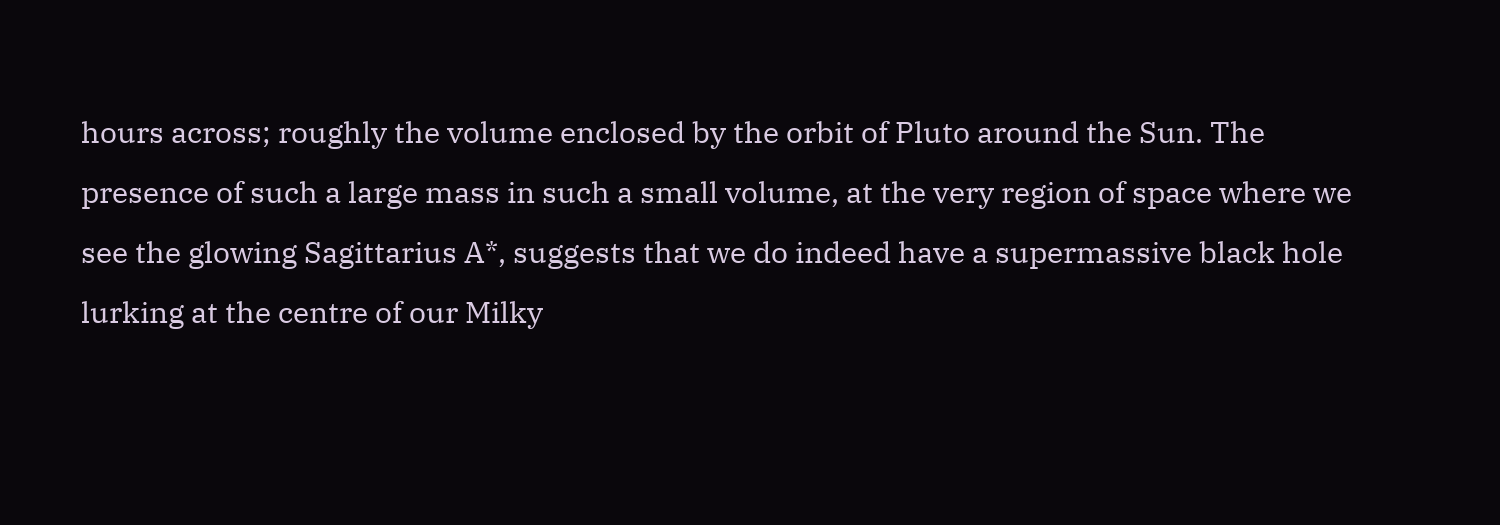hours across; roughly the volume enclosed by the orbit of Pluto around the Sun. The presence of such a large mass in such a small volume, at the very region of space where we see the glowing Sagittarius A*, suggests that we do indeed have a supermassive black hole lurking at the centre of our Milky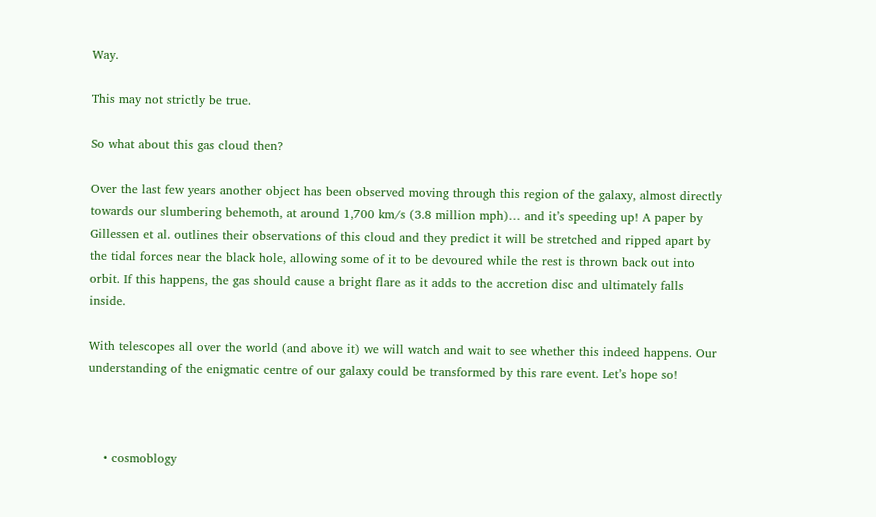Way.

This may not strictly be true.

So what about this gas cloud then?

Over the last few years another object has been observed moving through this region of the galaxy, almost directly towards our slumbering behemoth, at around 1,700 km/s (3.8 million mph)… and it’s speeding up! A paper by Gillessen et al. outlines their observations of this cloud and they predict it will be stretched and ripped apart by the tidal forces near the black hole, allowing some of it to be devoured while the rest is thrown back out into orbit. If this happens, the gas should cause a bright flare as it adds to the accretion disc and ultimately falls inside.

With telescopes all over the world (and above it) we will watch and wait to see whether this indeed happens. Our understanding of the enigmatic centre of our galaxy could be transformed by this rare event. Let’s hope so!



    • cosmoblogy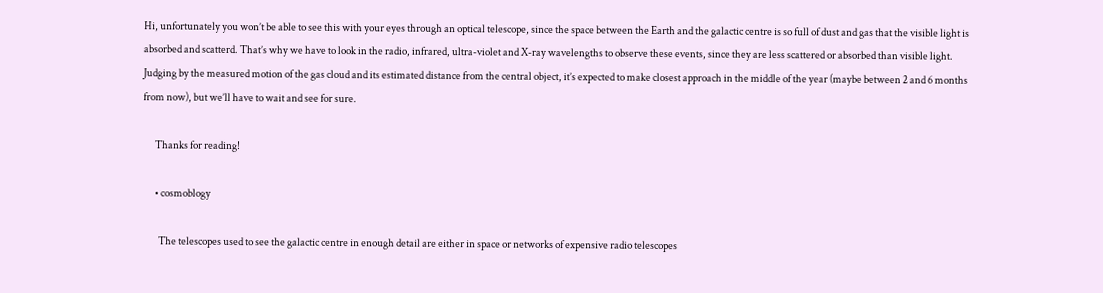Hi, unfortunately you won’t be able to see this with your eyes through an optical telescope, since the space between the Earth and the galactic centre is so full of dust and gas that the visible light is absorbed and scatterd. That’s why we have to look in the radio, infrared, ultra-violet and X-ray wavelengths to observe these events, since they are less scattered or absorbed than visible light. Judging by the measured motion of the gas cloud and its estimated distance from the central object, it’s expected to make closest approach in the middle of the year (maybe between 2 and 6 months from now), but we’ll have to wait and see for sure.

      Thanks for reading!

      • cosmoblogy

        The telescopes used to see the galactic centre in enough detail are either in space or networks of expensive radio telescopes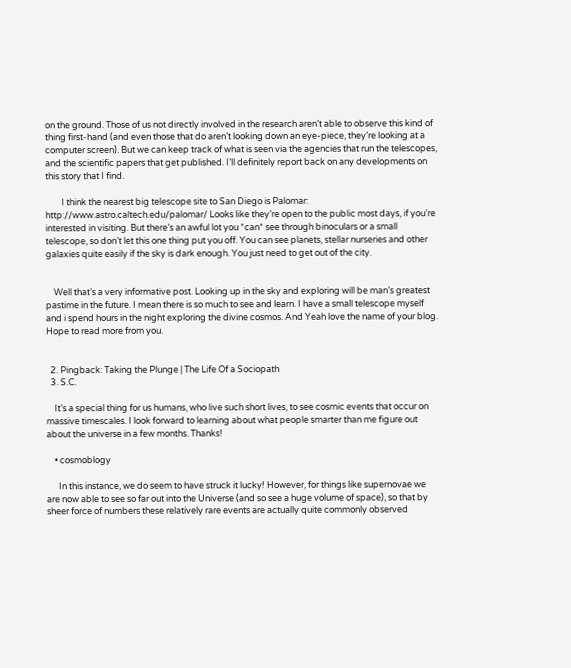on the ground. Those of us not directly involved in the research aren’t able to observe this kind of thing first-hand (and even those that do aren’t looking down an eye-piece, they’re looking at a computer screen). But we can keep track of what is seen via the agencies that run the telescopes, and the scientific papers that get published. I’ll definitely report back on any developments on this story that I find.

        I think the nearest big telescope site to San Diego is Palomar: http://www.astro.caltech.edu/palomar/ Looks like they’re open to the public most days, if you’re interested in visiting. But there’s an awful lot you *can* see through binoculars or a small telescope, so don’t let this one thing put you off. You can see planets, stellar nurseries and other galaxies quite easily if the sky is dark enough. You just need to get out of the city.


    Well that’s a very informative post. Looking up in the sky and exploring will be man’s greatest pastime in the future. I mean there is so much to see and learn. I have a small telescope myself and i spend hours in the night exploring the divine cosmos. And Yeah love the name of your blog. Hope to read more from you.


  2. Pingback: Taking the Plunge | The Life Of a Sociopath
  3. S.C.

    It’s a special thing for us humans, who live such short lives, to see cosmic events that occur on massive timescales. I look forward to learning about what people smarter than me figure out about the universe in a few months. Thanks!

    • cosmoblogy

      In this instance, we do seem to have struck it lucky! However, for things like supernovae we are now able to see so far out into the Universe (and so see a huge volume of space), so that by sheer force of numbers these relatively rare events are actually quite commonly observed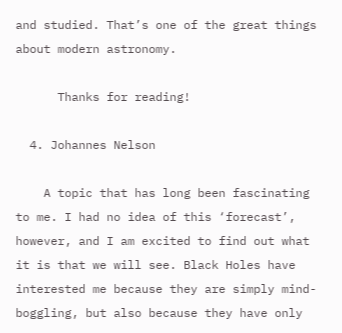and studied. That’s one of the great things about modern astronomy.

      Thanks for reading!

  4. Johannes Nelson

    A topic that has long been fascinating to me. I had no idea of this ‘forecast’, however, and I am excited to find out what it is that we will see. Black Holes have interested me because they are simply mind-boggling, but also because they have only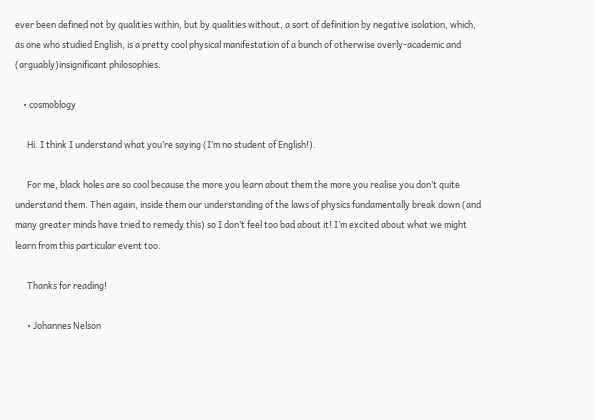ever been defined not by qualities within, but by qualities without, a sort of definition by negative isolation, which, as one who studied English, is a pretty cool physical manifestation of a bunch of otherwise overly-academic and (arguably)insignificant philosophies.

    • cosmoblogy

      Hi. I think I understand what you’re saying (I’m no student of English!).

      For me, black holes are so cool because the more you learn about them the more you realise you don’t quite understand them. Then again, inside them our understanding of the laws of physics fundamentally break down (and many greater minds have tried to remedy this) so I don’t feel too bad about it! I’m excited about what we might learn from this particular event too.

      Thanks for reading!

      • Johannes Nelson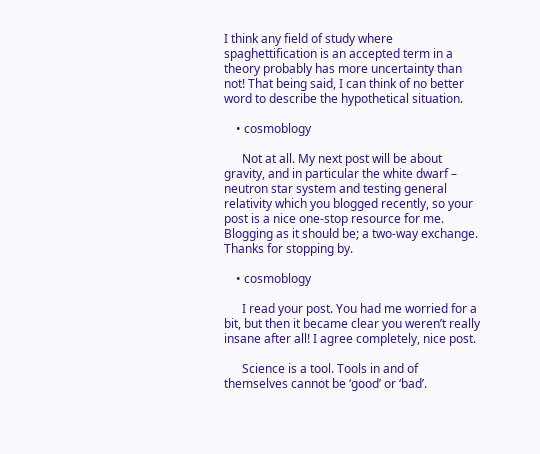I think any field of study where spaghettification is an accepted term in a theory probably has more uncertainty than not! That being said, I can think of no better word to describe the hypothetical situation.

    • cosmoblogy

      Not at all. My next post will be about gravity, and in particular the white dwarf – neutron star system and testing general relativity which you blogged recently, so your post is a nice one-stop resource for me. Blogging as it should be; a two-way exchange. Thanks for stopping by.

    • cosmoblogy

      I read your post. You had me worried for a bit, but then it became clear you weren’t really insane after all! I agree completely, nice post.

      Science is a tool. Tools in and of themselves cannot be ‘good’ or ‘bad’.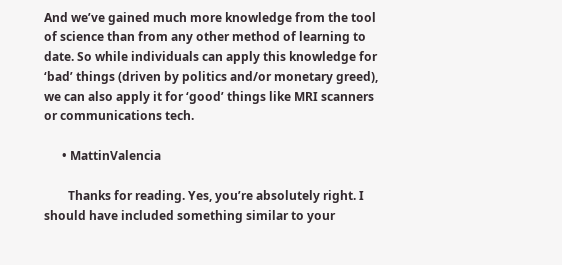And we’ve gained much more knowledge from the tool of science than from any other method of learning to date. So while individuals can apply this knowledge for ‘bad’ things (driven by politics and/or monetary greed), we can also apply it for ‘good’ things like MRI scanners or communications tech.

      • MattinValencia

        Thanks for reading. Yes, you’re absolutely right. I should have included something similar to your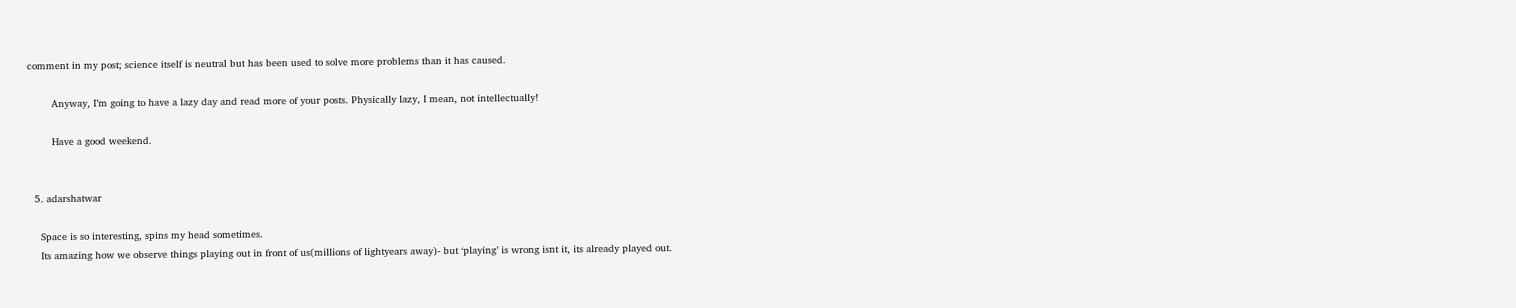comment in my post; science itself is neutral but has been used to solve more problems than it has caused.

        Anyway, I’m going to have a lazy day and read more of your posts. Physically lazy, I mean, not intellectually!

        Have a good weekend.


  5. adarshatwar

    Space is so interesting, spins my head sometimes.
    Its amazing how we observe things playing out in front of us(millions of lightyears away)- but ‘playing’ is wrong isnt it, its already played out.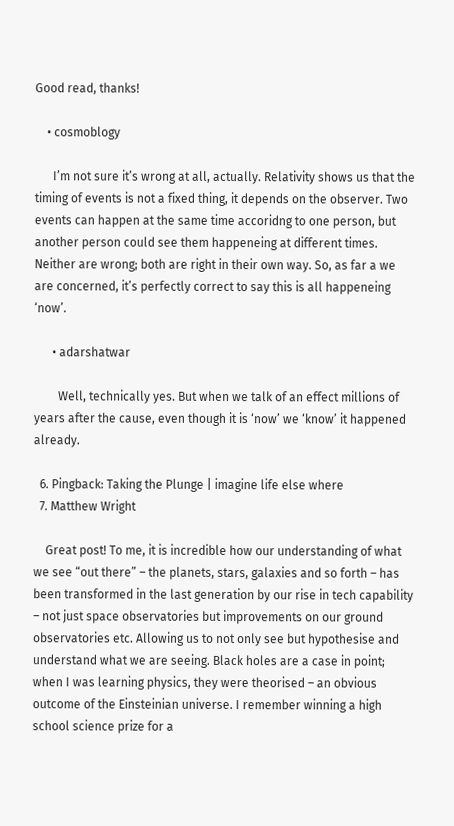Good read, thanks!

    • cosmoblogy

      I’m not sure it’s wrong at all, actually. Relativity shows us that the timing of events is not a fixed thing, it depends on the observer. Two events can happen at the same time accoridng to one person, but another person could see them happeneing at different times. Neither are wrong; both are right in their own way. So, as far a we are concerned, it’s perfectly correct to say this is all happeneing ‘now’.

      • adarshatwar

        Well, technically yes. But when we talk of an effect millions of years after the cause, even though it is ‘now’ we ‘know’ it happened already.

  6. Pingback: Taking the Plunge | imagine life else where
  7. Matthew Wright

    Great post! To me, it is incredible how our understanding of what we see “out there” – the planets, stars, galaxies and so forth – has been transformed in the last generation by our rise in tech capability – not just space observatories but improvements on our ground observatories etc. Allowing us to not only see but hypothesise and understand what we are seeing. Black holes are a case in point; when I was learning physics, they were theorised – an obvious outcome of the Einsteinian universe. I remember winning a high school science prize for a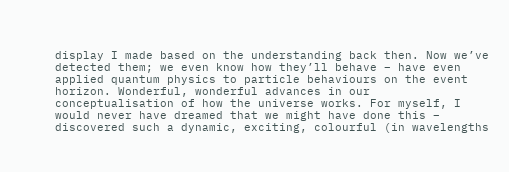display I made based on the understanding back then. Now we’ve detected them; we even know how they’ll behave – have even applied quantum physics to particle behaviours on the event horizon. Wonderful, wonderful advances in our conceptualisation of how the universe works. For myself, I would never have dreamed that we might have done this – discovered such a dynamic, exciting, colourful (in wavelengths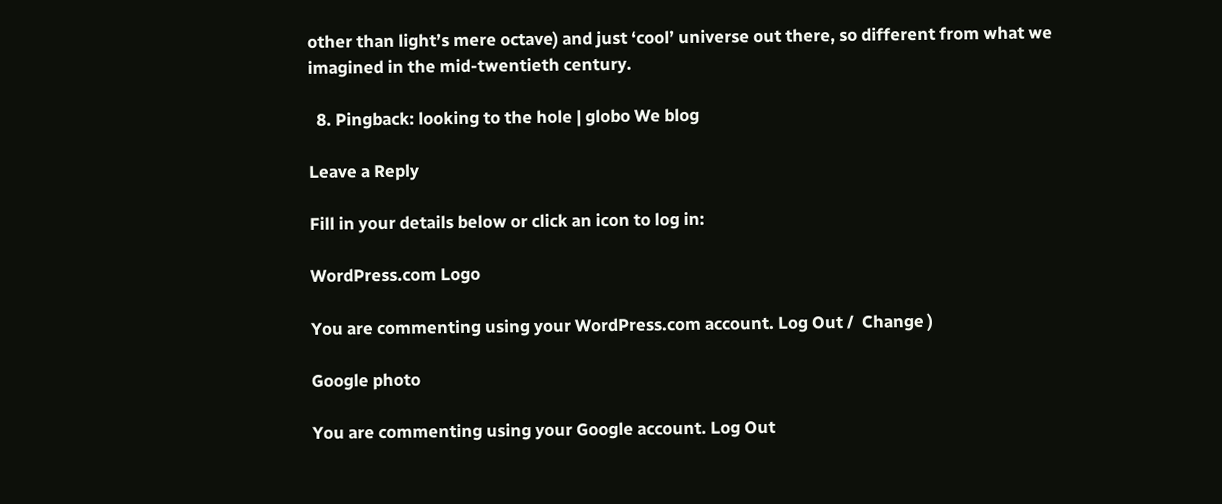other than light’s mere octave) and just ‘cool’ universe out there, so different from what we imagined in the mid-twentieth century.

  8. Pingback: looking to the hole | globo We blog

Leave a Reply

Fill in your details below or click an icon to log in:

WordPress.com Logo

You are commenting using your WordPress.com account. Log Out /  Change )

Google photo

You are commenting using your Google account. Log Out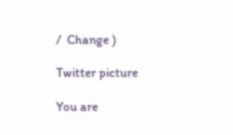/  Change )

Twitter picture

You are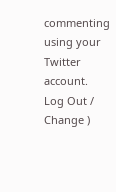commenting using your Twitter account. Log Out /  Change )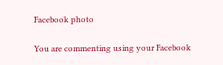Facebook photo

You are commenting using your Facebook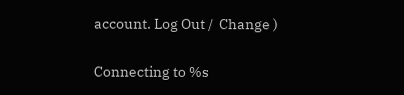account. Log Out /  Change )

Connecting to %s